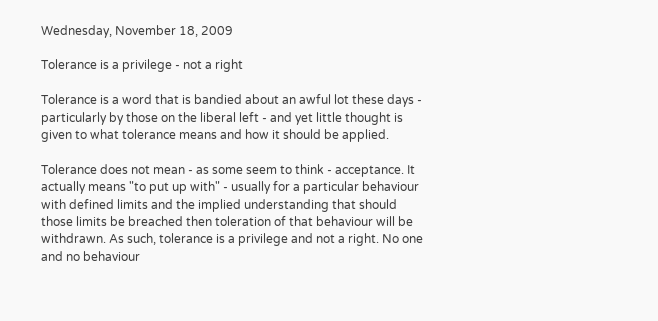Wednesday, November 18, 2009

Tolerance is a privilege - not a right

Tolerance is a word that is bandied about an awful lot these days - particularly by those on the liberal left - and yet little thought is given to what tolerance means and how it should be applied.

Tolerance does not mean - as some seem to think - acceptance. It actually means "to put up with" - usually for a particular behaviour with defined limits and the implied understanding that should those limits be breached then toleration of that behaviour will be withdrawn. As such, tolerance is a privilege and not a right. No one and no behaviour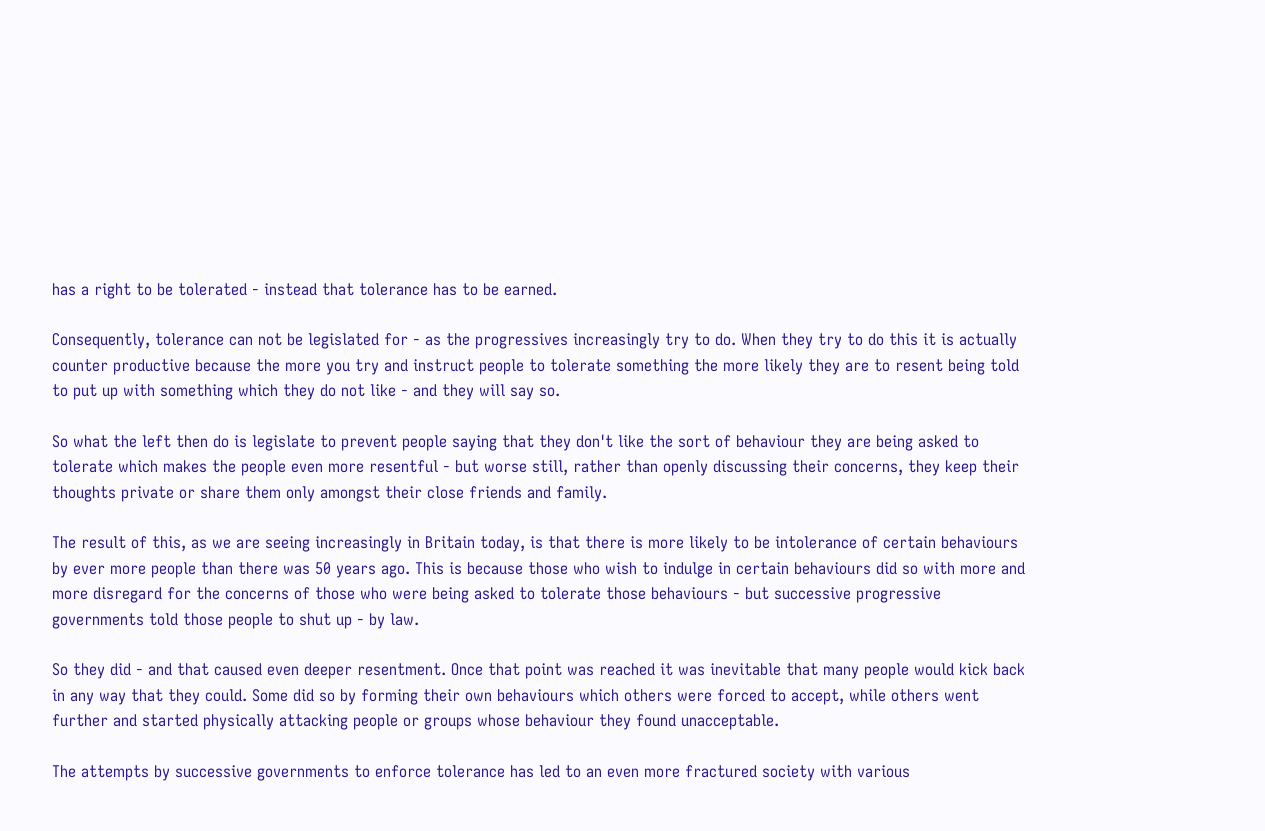has a right to be tolerated - instead that tolerance has to be earned.

Consequently, tolerance can not be legislated for - as the progressives increasingly try to do. When they try to do this it is actually counter productive because the more you try and instruct people to tolerate something the more likely they are to resent being told to put up with something which they do not like - and they will say so.

So what the left then do is legislate to prevent people saying that they don't like the sort of behaviour they are being asked to tolerate which makes the people even more resentful - but worse still, rather than openly discussing their concerns, they keep their thoughts private or share them only amongst their close friends and family.

The result of this, as we are seeing increasingly in Britain today, is that there is more likely to be intolerance of certain behaviours by ever more people than there was 50 years ago. This is because those who wish to indulge in certain behaviours did so with more and more disregard for the concerns of those who were being asked to tolerate those behaviours - but successive progressive governments told those people to shut up - by law.

So they did - and that caused even deeper resentment. Once that point was reached it was inevitable that many people would kick back in any way that they could. Some did so by forming their own behaviours which others were forced to accept, while others went further and started physically attacking people or groups whose behaviour they found unacceptable.

The attempts by successive governments to enforce tolerance has led to an even more fractured society with various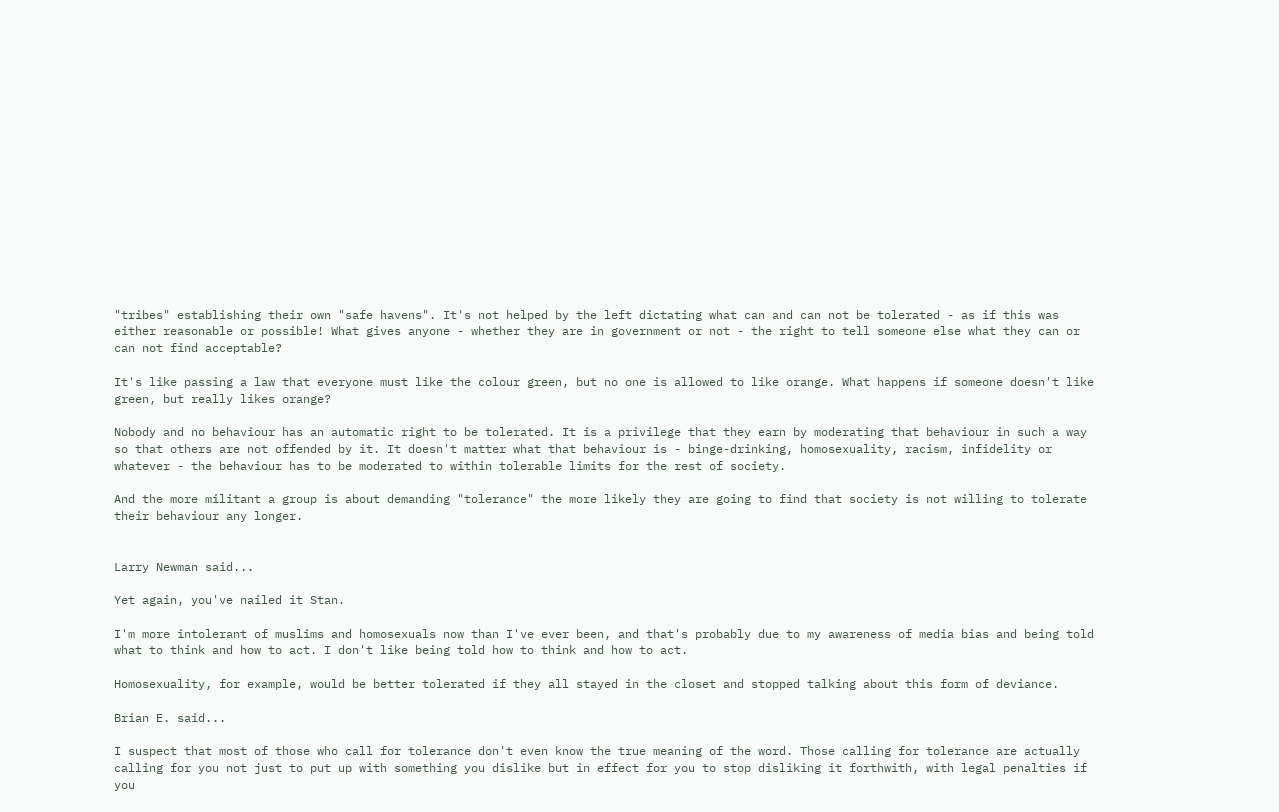"tribes" establishing their own "safe havens". It's not helped by the left dictating what can and can not be tolerated - as if this was either reasonable or possible! What gives anyone - whether they are in government or not - the right to tell someone else what they can or can not find acceptable?

It's like passing a law that everyone must like the colour green, but no one is allowed to like orange. What happens if someone doesn't like green, but really likes orange?

Nobody and no behaviour has an automatic right to be tolerated. It is a privilege that they earn by moderating that behaviour in such a way so that others are not offended by it. It doesn't matter what that behaviour is - binge-drinking, homosexuality, racism, infidelity or whatever - the behaviour has to be moderated to within tolerable limits for the rest of society.

And the more militant a group is about demanding "tolerance" the more likely they are going to find that society is not willing to tolerate their behaviour any longer.


Larry Newman said...

Yet again, you've nailed it Stan.

I'm more intolerant of muslims and homosexuals now than I've ever been, and that's probably due to my awareness of media bias and being told what to think and how to act. I don't like being told how to think and how to act.

Homosexuality, for example, would be better tolerated if they all stayed in the closet and stopped talking about this form of deviance.

Brian E. said...

I suspect that most of those who call for tolerance don't even know the true meaning of the word. Those calling for tolerance are actually calling for you not just to put up with something you dislike but in effect for you to stop disliking it forthwith, with legal penalties if you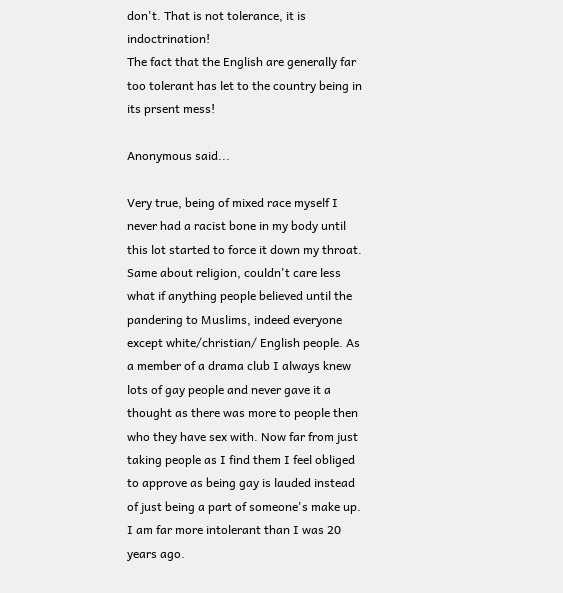don't. That is not tolerance, it is indoctrination!
The fact that the English are generally far too tolerant has let to the country being in its prsent mess!

Anonymous said...

Very true, being of mixed race myself I never had a racist bone in my body until this lot started to force it down my throat. Same about religion, couldn't care less what if anything people believed until the pandering to Muslims, indeed everyone except white/christian/ English people. As a member of a drama club I always knew lots of gay people and never gave it a thought as there was more to people then who they have sex with. Now far from just taking people as I find them I feel obliged to approve as being gay is lauded instead of just being a part of someone's make up. I am far more intolerant than I was 20 years ago.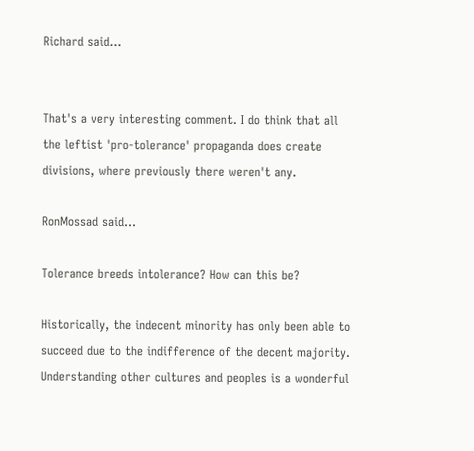Richard said...


That's a very interesting comment. I do think that all the leftist 'pro-tolerance' propaganda does create divisions, where previously there weren't any.

RonMossad said...

Tolerance breeds intolerance? How can this be?

Historically, the indecent minority has only been able to succeed due to the indifference of the decent majority. Understanding other cultures and peoples is a wonderful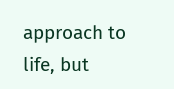approach to life, but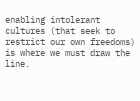enabling intolerant cultures (that seek to restrict our own freedoms) is where we must draw the line.